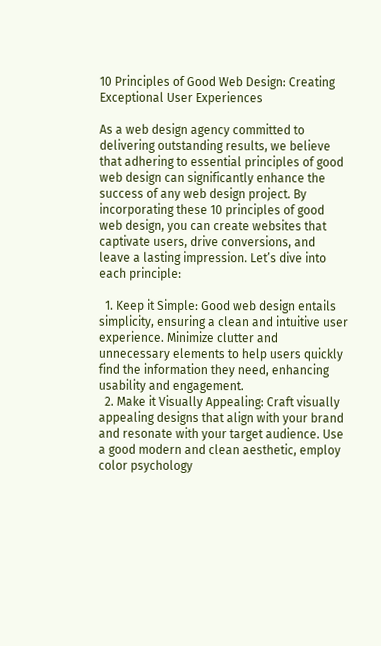10 Principles of Good Web Design: Creating Exceptional User Experiences

As a web design agency committed to delivering outstanding results, we believe that adhering to essential principles of good web design can significantly enhance the success of any web design project. By incorporating these 10 principles of good web design, you can create websites that captivate users, drive conversions, and leave a lasting impression. Let’s dive into each principle:

  1. Keep it Simple: Good web design entails simplicity, ensuring a clean and intuitive user experience. Minimize clutter and unnecessary elements to help users quickly find the information they need, enhancing usability and engagement.
  2. Make it Visually Appealing: Craft visually appealing designs that align with your brand and resonate with your target audience. Use a good modern and clean aesthetic, employ color psychology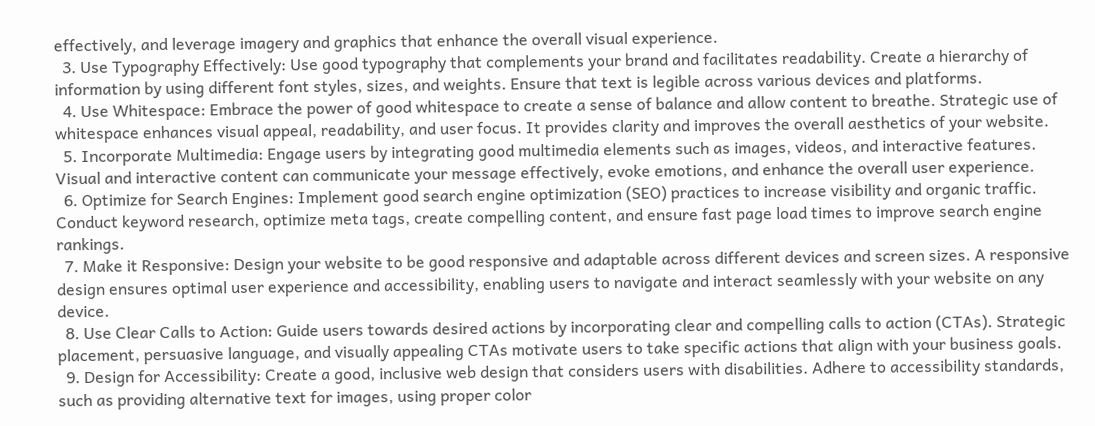effectively, and leverage imagery and graphics that enhance the overall visual experience.
  3. Use Typography Effectively: Use good typography that complements your brand and facilitates readability. Create a hierarchy of information by using different font styles, sizes, and weights. Ensure that text is legible across various devices and platforms.
  4. Use Whitespace: Embrace the power of good whitespace to create a sense of balance and allow content to breathe. Strategic use of whitespace enhances visual appeal, readability, and user focus. It provides clarity and improves the overall aesthetics of your website.
  5. Incorporate Multimedia: Engage users by integrating good multimedia elements such as images, videos, and interactive features. Visual and interactive content can communicate your message effectively, evoke emotions, and enhance the overall user experience.
  6. Optimize for Search Engines: Implement good search engine optimization (SEO) practices to increase visibility and organic traffic. Conduct keyword research, optimize meta tags, create compelling content, and ensure fast page load times to improve search engine rankings.
  7. Make it Responsive: Design your website to be good responsive and adaptable across different devices and screen sizes. A responsive design ensures optimal user experience and accessibility, enabling users to navigate and interact seamlessly with your website on any device.
  8. Use Clear Calls to Action: Guide users towards desired actions by incorporating clear and compelling calls to action (CTAs). Strategic placement, persuasive language, and visually appealing CTAs motivate users to take specific actions that align with your business goals.
  9. Design for Accessibility: Create a good, inclusive web design that considers users with disabilities. Adhere to accessibility standards, such as providing alternative text for images, using proper color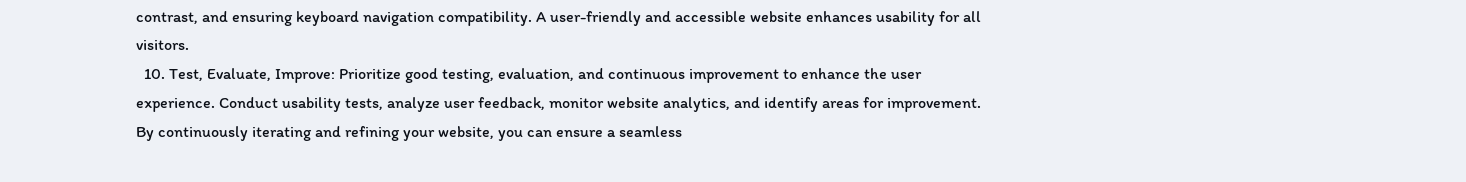contrast, and ensuring keyboard navigation compatibility. A user-friendly and accessible website enhances usability for all visitors.
  10. Test, Evaluate, Improve: Prioritize good testing, evaluation, and continuous improvement to enhance the user experience. Conduct usability tests, analyze user feedback, monitor website analytics, and identify areas for improvement. By continuously iterating and refining your website, you can ensure a seamless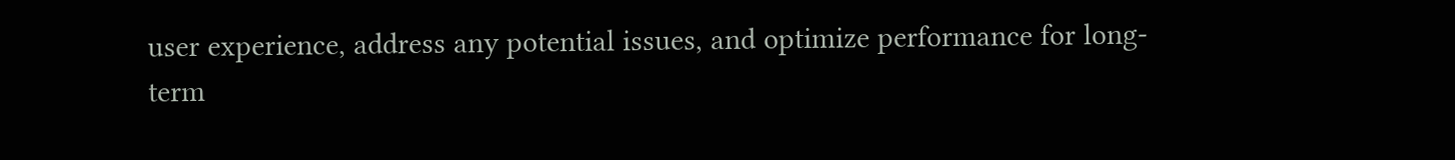user experience, address any potential issues, and optimize performance for long-term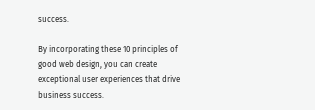success.

By incorporating these 10 principles of good web design, you can create exceptional user experiences that drive business success.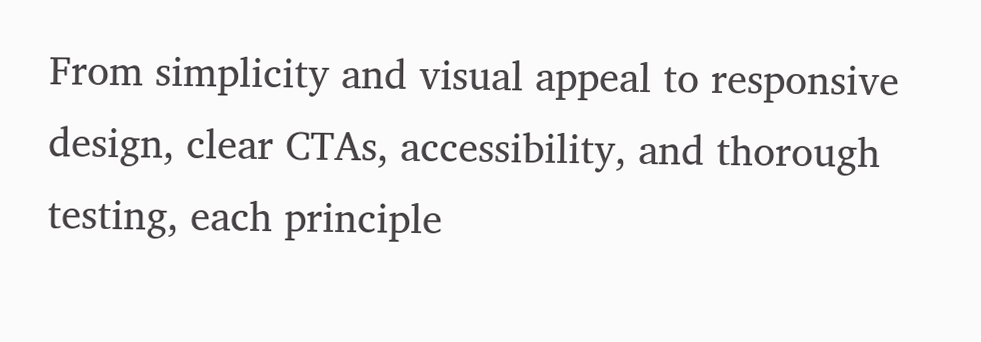From simplicity and visual appeal to responsive design, clear CTAs, accessibility, and thorough testing, each principle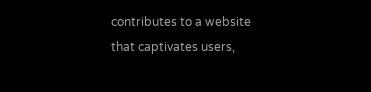contributes to a website that captivates users,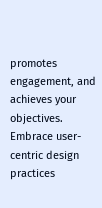promotes engagement, and achieves your objectives. Embrace user-centric design practices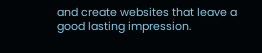and create websites that leave a good lasting impression.